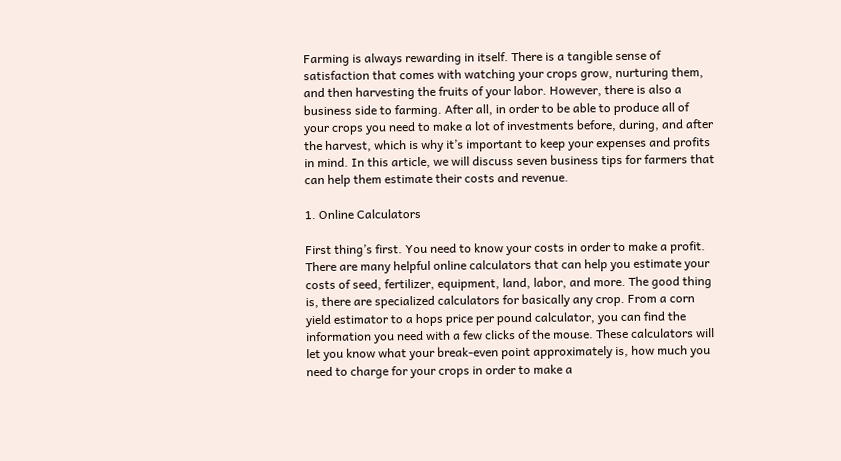Farming is always rewarding in itself. There is a tangible sense of satisfaction that comes with watching your crops grow, nurturing them, and then harvesting the fruits of your labor. However, there is also a business side to farming. After all, in order to be able to produce all of your crops you need to make a lot of investments before, during, and after the harvest, which is why it’s important to keep your expenses and profits in mind. In this article, we will discuss seven business tips for farmers that can help them estimate their costs and revenue.

1. Online Calculators

First thing’s first. You need to know your costs in order to make a profit. There are many helpful online calculators that can help you estimate your costs of seed, fertilizer, equipment, land, labor, and more. The good thing is, there are specialized calculators for basically any crop. From a corn yield estimator to a hops price per pound calculator, you can find the information you need with a few clicks of the mouse. These calculators will let you know what your break-even point approximately is, how much you need to charge for your crops in order to make a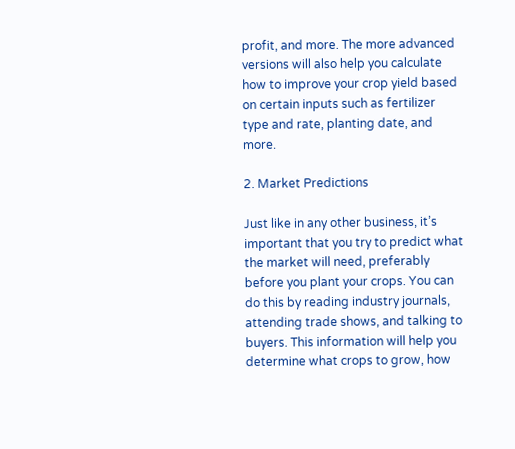profit, and more. The more advanced versions will also help you calculate how to improve your crop yield based on certain inputs such as fertilizer type and rate, planting date, and more.

2. Market Predictions

Just like in any other business, it’s important that you try to predict what the market will need, preferably before you plant your crops. You can do this by reading industry journals, attending trade shows, and talking to buyers. This information will help you determine what crops to grow, how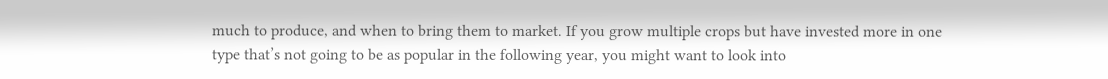much to produce, and when to bring them to market. If you grow multiple crops but have invested more in one type that’s not going to be as popular in the following year, you might want to look into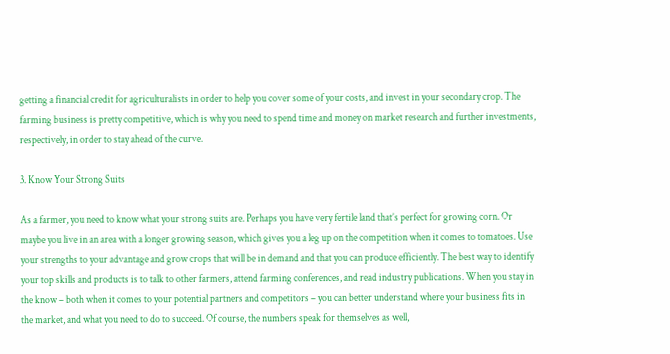getting a financial credit for agriculturalists in order to help you cover some of your costs, and invest in your secondary crop. The farming business is pretty competitive, which is why you need to spend time and money on market research and further investments, respectively, in order to stay ahead of the curve.

3. Know Your Strong Suits

As a farmer, you need to know what your strong suits are. Perhaps you have very fertile land that’s perfect for growing corn. Or maybe you live in an area with a longer growing season, which gives you a leg up on the competition when it comes to tomatoes. Use your strengths to your advantage and grow crops that will be in demand and that you can produce efficiently. The best way to identify your top skills and products is to talk to other farmers, attend farming conferences, and read industry publications. When you stay in the know – both when it comes to your potential partners and competitors – you can better understand where your business fits in the market, and what you need to do to succeed. Of course, the numbers speak for themselves as well,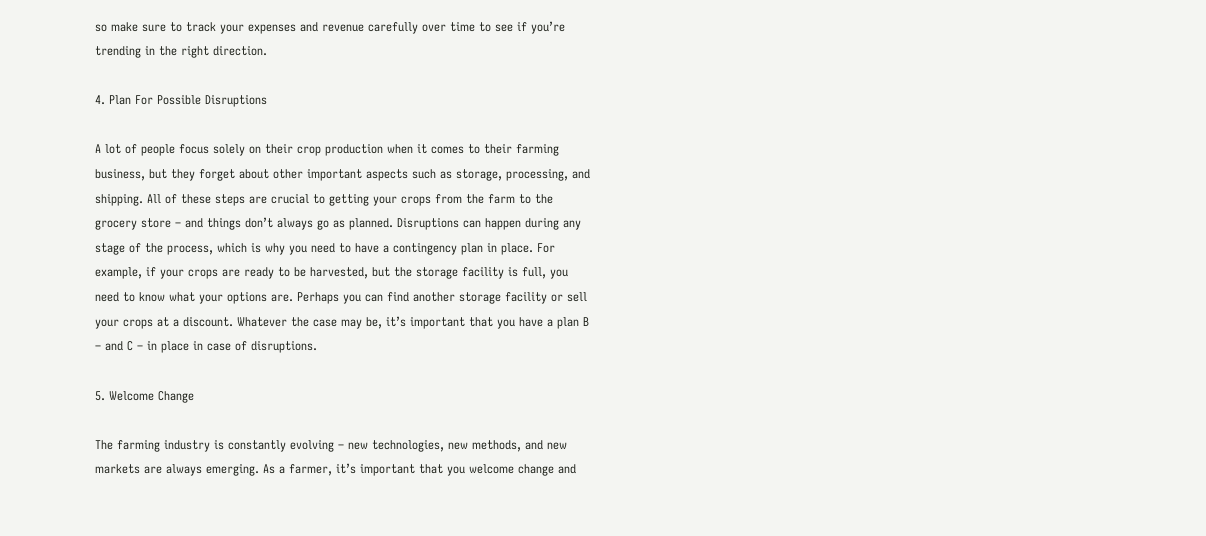so make sure to track your expenses and revenue carefully over time to see if you’re trending in the right direction.

4. Plan For Possible Disruptions

A lot of people focus solely on their crop production when it comes to their farming business, but they forget about other important aspects such as storage, processing, and shipping. All of these steps are crucial to getting your crops from the farm to the grocery store – and things don’t always go as planned. Disruptions can happen during any stage of the process, which is why you need to have a contingency plan in place. For example, if your crops are ready to be harvested, but the storage facility is full, you need to know what your options are. Perhaps you can find another storage facility or sell your crops at a discount. Whatever the case may be, it’s important that you have a plan B – and C – in place in case of disruptions.

5. Welcome Change

The farming industry is constantly evolving – new technologies, new methods, and new markets are always emerging. As a farmer, it’s important that you welcome change and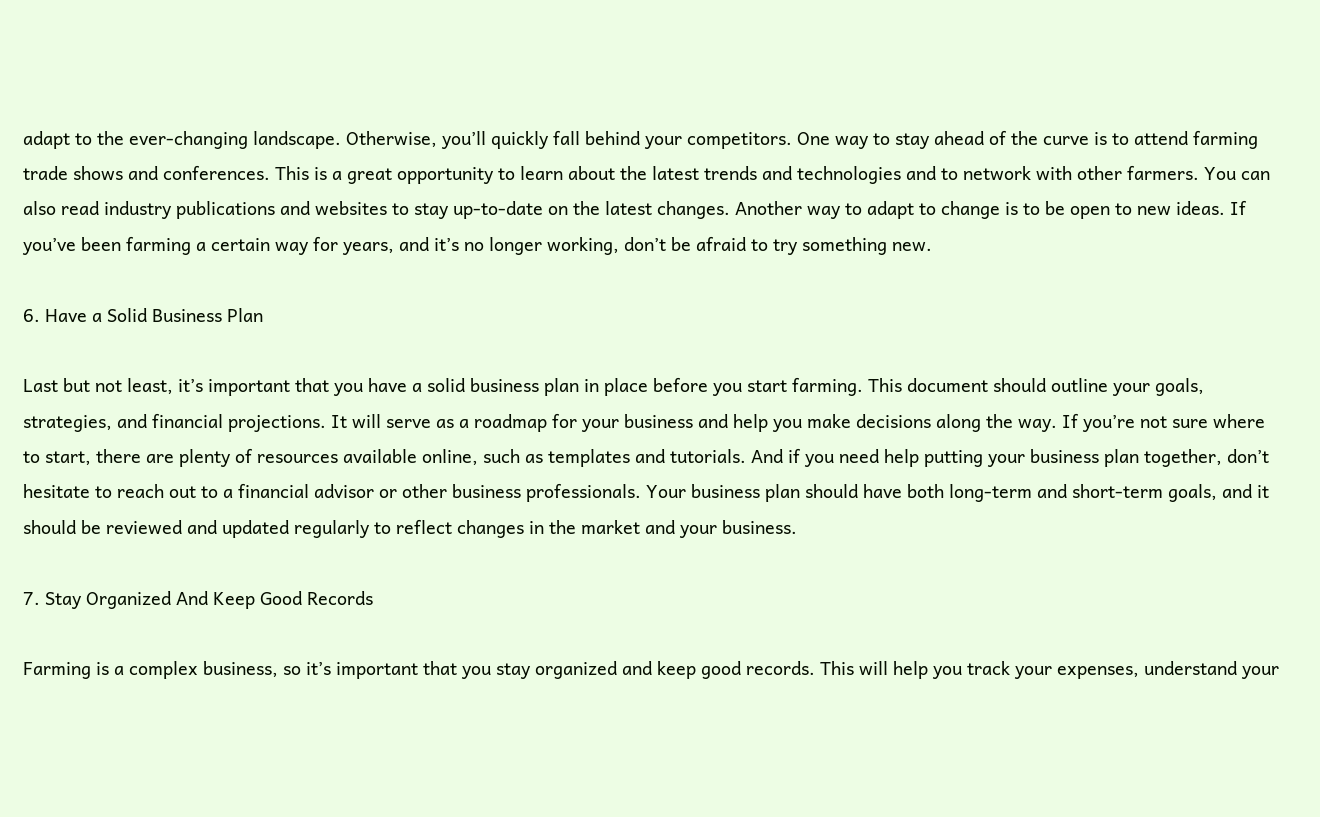adapt to the ever-changing landscape. Otherwise, you’ll quickly fall behind your competitors. One way to stay ahead of the curve is to attend farming trade shows and conferences. This is a great opportunity to learn about the latest trends and technologies and to network with other farmers. You can also read industry publications and websites to stay up-to-date on the latest changes. Another way to adapt to change is to be open to new ideas. If you’ve been farming a certain way for years, and it’s no longer working, don’t be afraid to try something new.

6. Have a Solid Business Plan

Last but not least, it’s important that you have a solid business plan in place before you start farming. This document should outline your goals, strategies, and financial projections. It will serve as a roadmap for your business and help you make decisions along the way. If you’re not sure where to start, there are plenty of resources available online, such as templates and tutorials. And if you need help putting your business plan together, don’t hesitate to reach out to a financial advisor or other business professionals. Your business plan should have both long-term and short-term goals, and it should be reviewed and updated regularly to reflect changes in the market and your business.

7. Stay Organized And Keep Good Records

Farming is a complex business, so it’s important that you stay organized and keep good records. This will help you track your expenses, understand your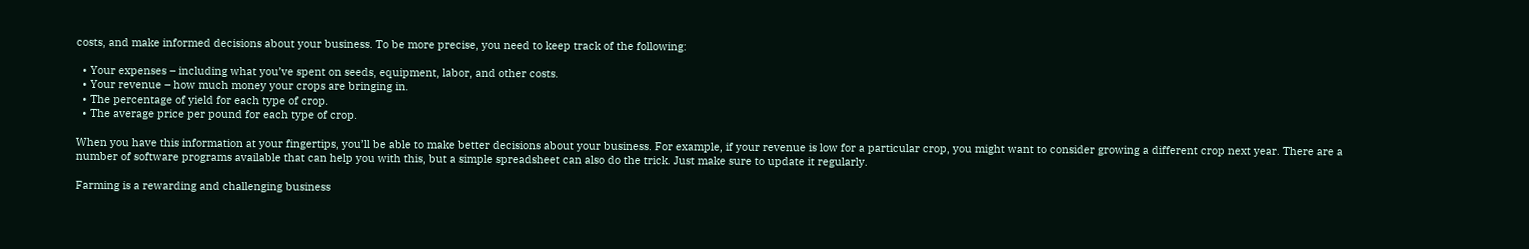costs, and make informed decisions about your business. To be more precise, you need to keep track of the following:

  • Your expenses – including what you’ve spent on seeds, equipment, labor, and other costs.
  • Your revenue – how much money your crops are bringing in.
  • The percentage of yield for each type of crop.
  • The average price per pound for each type of crop.

When you have this information at your fingertips, you’ll be able to make better decisions about your business. For example, if your revenue is low for a particular crop, you might want to consider growing a different crop next year. There are a number of software programs available that can help you with this, but a simple spreadsheet can also do the trick. Just make sure to update it regularly.

Farming is a rewarding and challenging business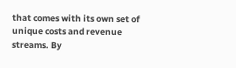that comes with its own set of unique costs and revenue streams. By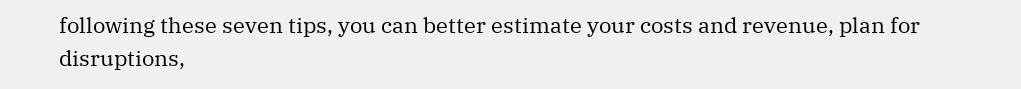following these seven tips, you can better estimate your costs and revenue, plan for disruptions,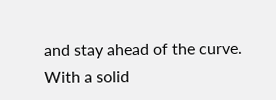and stay ahead of the curve. With a solid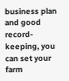business plan and good record-keeping, you can set your farm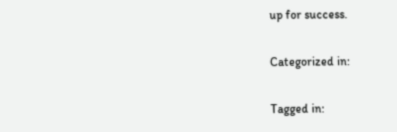up for success.

Categorized in:

Tagged in: